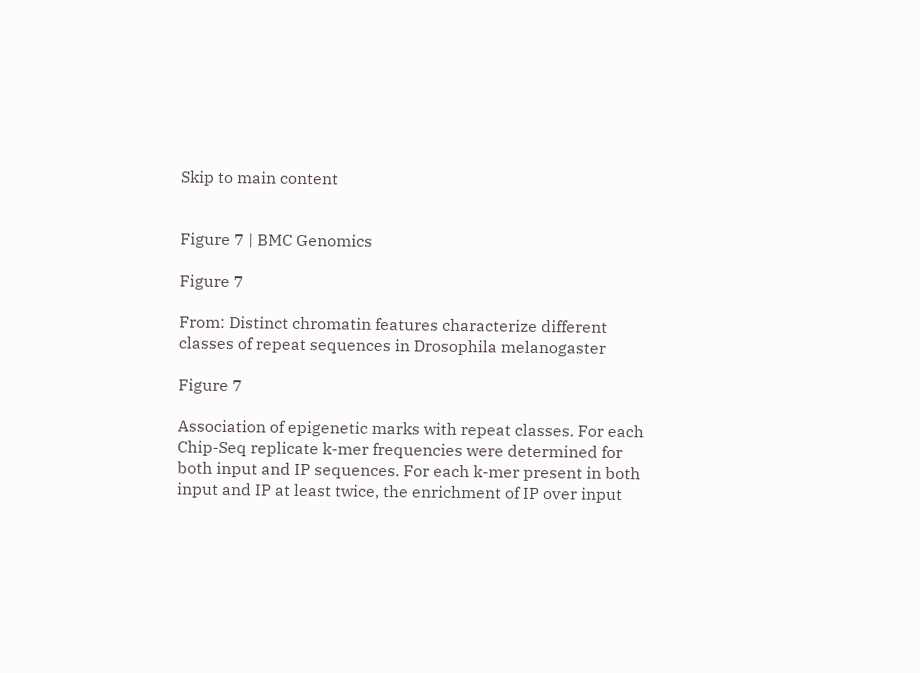Skip to main content


Figure 7 | BMC Genomics

Figure 7

From: Distinct chromatin features characterize different classes of repeat sequences in Drosophila melanogaster

Figure 7

Association of epigenetic marks with repeat classes. For each Chip-Seq replicate k-mer frequencies were determined for both input and IP sequences. For each k-mer present in both input and IP at least twice, the enrichment of IP over input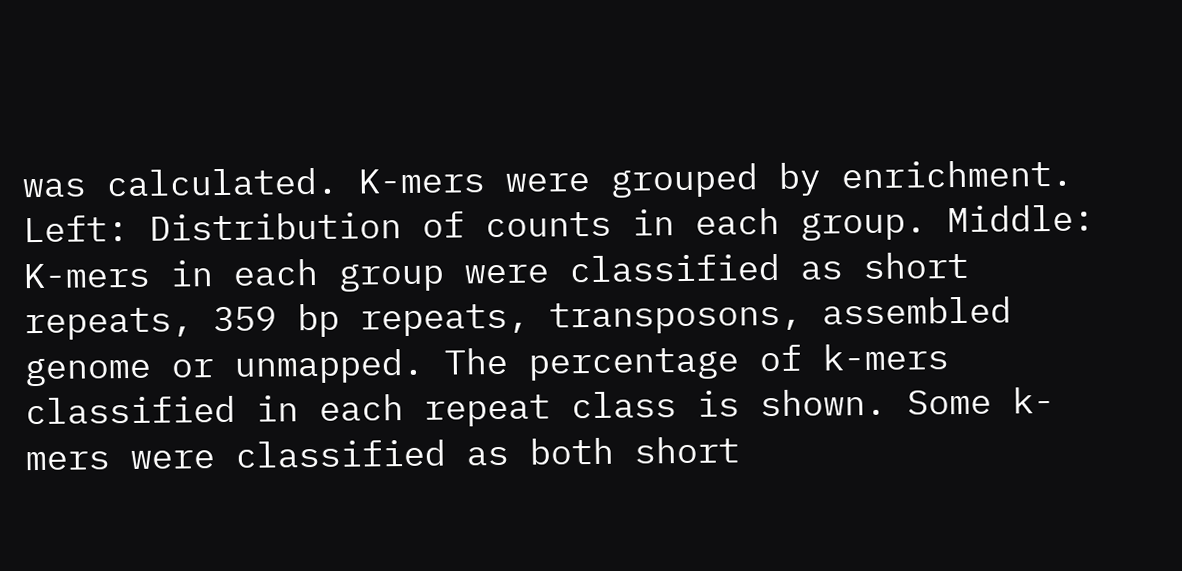was calculated. K-mers were grouped by enrichment. Left: Distribution of counts in each group. Middle: K-mers in each group were classified as short repeats, 359 bp repeats, transposons, assembled genome or unmapped. The percentage of k-mers classified in each repeat class is shown. Some k-mers were classified as both short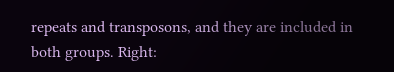repeats and transposons, and they are included in both groups. Right: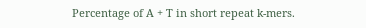Percentage of A + T in short repeat k-mers.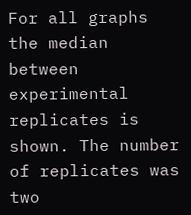For all graphs the median between experimental replicates is shown. The number of replicates was two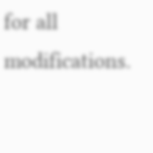for all modifications.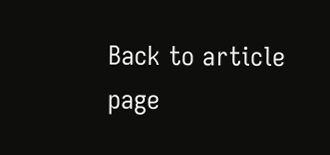Back to article page